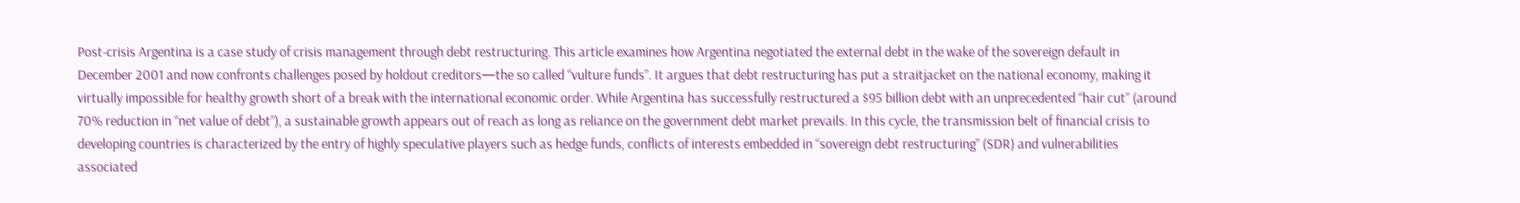Post-crisis Argentina is a case study of crisis management through debt restructuring. This article examines how Argentina negotiated the external debt in the wake of the sovereign default in December 2001 and now confronts challenges posed by holdout creditors—the so called “vulture funds”. It argues that debt restructuring has put a straitjacket on the national economy, making it virtually impossible for healthy growth short of a break with the international economic order. While Argentina has successfully restructured a $95 billion debt with an unprecedented “hair cut” (around 70% reduction in “net value of debt”), a sustainable growth appears out of reach as long as reliance on the government debt market prevails. In this cycle, the transmission belt of financial crisis to developing countries is characterized by the entry of highly speculative players such as hedge funds, conflicts of interests embedded in “sovereign debt restructuring” (SDR) and vulnerabilities associated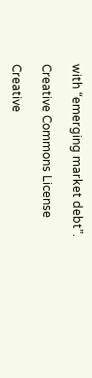with “emerging market debt”.

Creative Commons License

Creative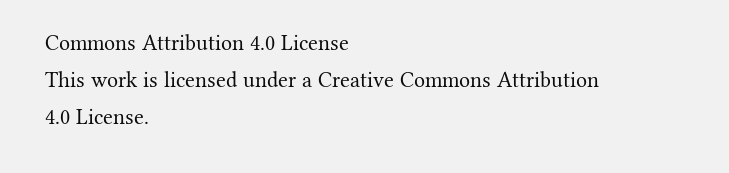Commons Attribution 4.0 License
This work is licensed under a Creative Commons Attribution 4.0 License.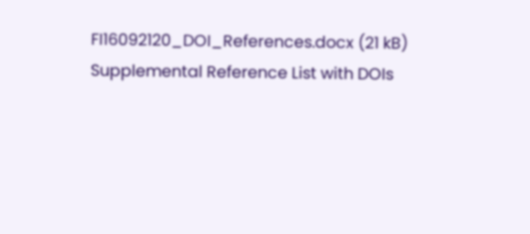FI16092120_DOI_References.docx (21 kB)
Supplemental Reference List with DOIs